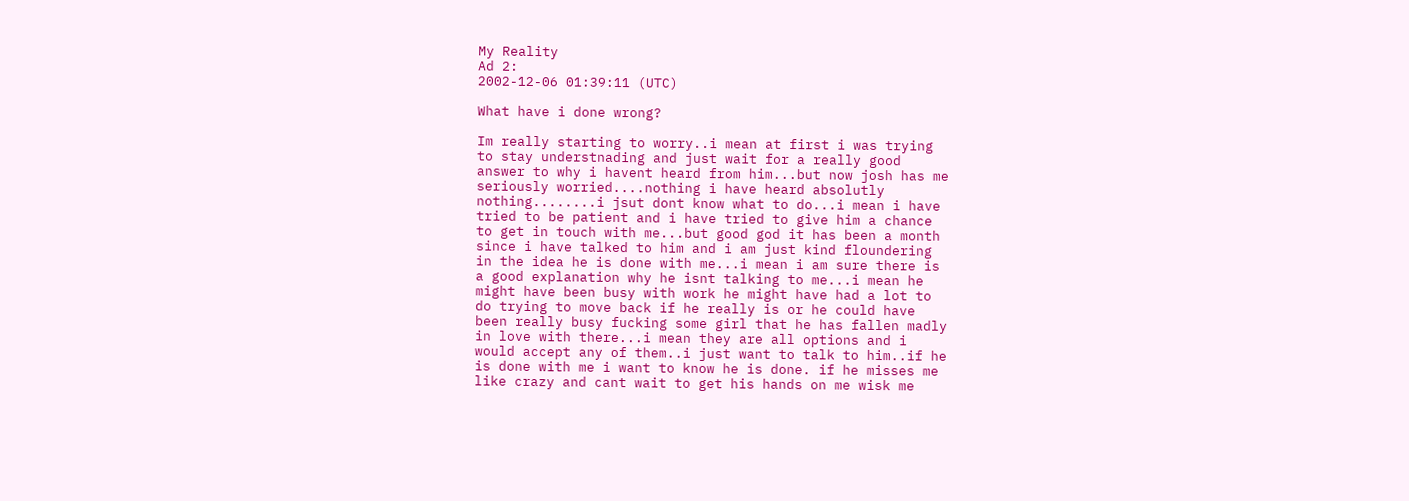My Reality
Ad 2:
2002-12-06 01:39:11 (UTC)

What have i done wrong?

Im really starting to worry..i mean at first i was trying
to stay understnading and just wait for a really good
answer to why i havent heard from him...but now josh has me
seriously worried....nothing i have heard absolutly
nothing........i jsut dont know what to do...i mean i have
tried to be patient and i have tried to give him a chance
to get in touch with me...but good god it has been a month
since i have talked to him and i am just kind floundering
in the idea he is done with me...i mean i am sure there is
a good explanation why he isnt talking to me...i mean he
might have been busy with work he might have had a lot to
do trying to move back if he really is or he could have
been really busy fucking some girl that he has fallen madly
in love with there...i mean they are all options and i
would accept any of them..i just want to talk to him..if he
is done with me i want to know he is done. if he misses me
like crazy and cant wait to get his hands on me wisk me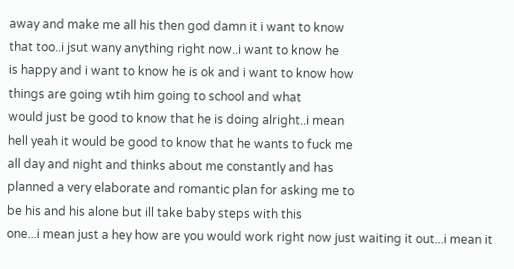away and make me all his then god damn it i want to know
that too..i jsut wany anything right now..i want to know he
is happy and i want to know he is ok and i want to know how
things are going wtih him going to school and what
would just be good to know that he is doing alright..i mean
hell yeah it would be good to know that he wants to fuck me
all day and night and thinks about me constantly and has
planned a very elaborate and romantic plan for asking me to
be his and his alone but ill take baby steps with this
one...i mean just a hey how are you would work right now just waiting it out...i mean it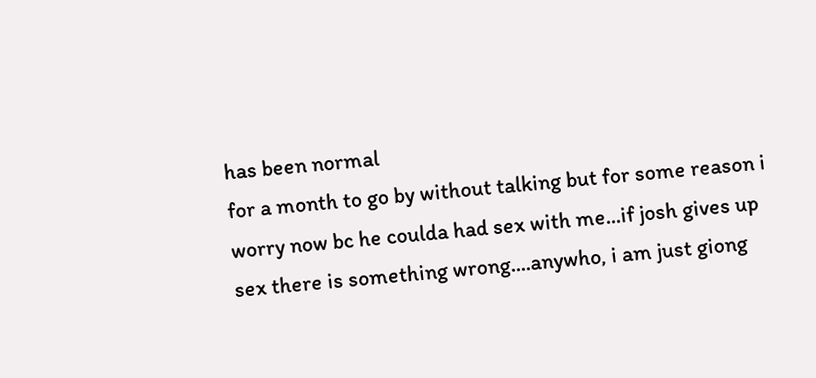has been normal
for a month to go by without talking but for some reason i
worry now bc he coulda had sex with me...if josh gives up
sex there is something wrong....anywho, i am just giong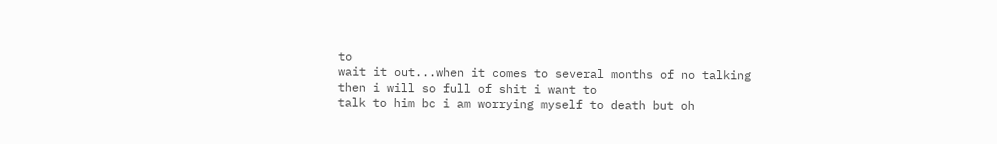to
wait it out...when it comes to several months of no talking
then i will so full of shit i want to
talk to him bc i am worrying myself to death but oh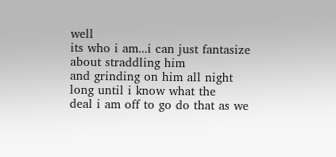well
its who i am...i can just fantasize about straddling him
and grinding on him all night long until i know what the
deal i am off to go do that as we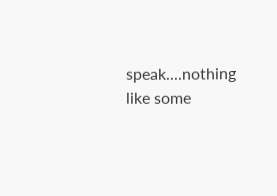speak....nothing like some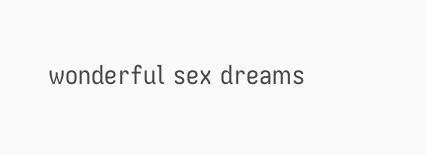wonderful sex dreams